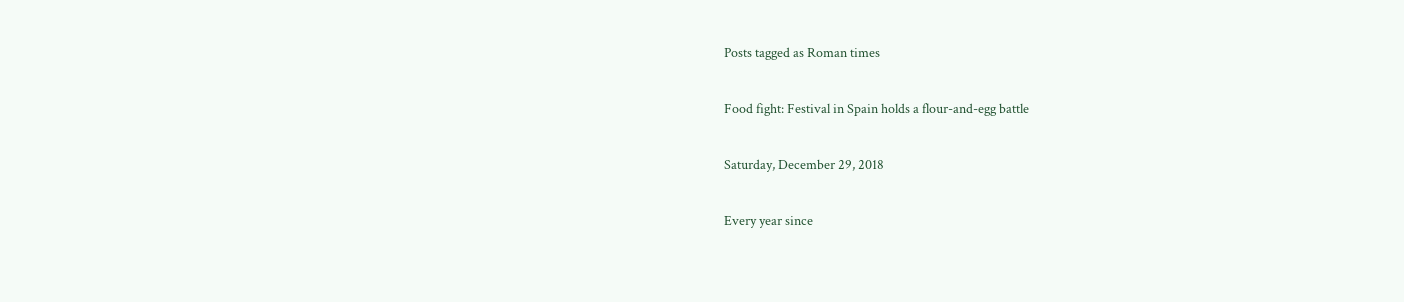Posts tagged as Roman times

Food fight: Festival in Spain holds a flour-and-egg battle

Saturday, December 29, 2018

Every year since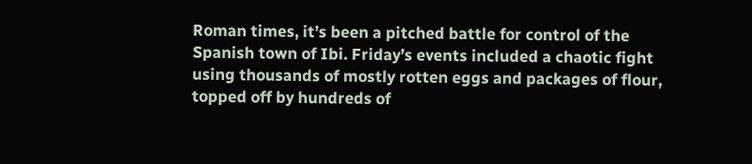Roman times, it’s been a pitched battle for control of the Spanish town of Ibi. Friday’s events included a chaotic fight using thousands of mostly rotten eggs and packages of flour, topped off by hundreds of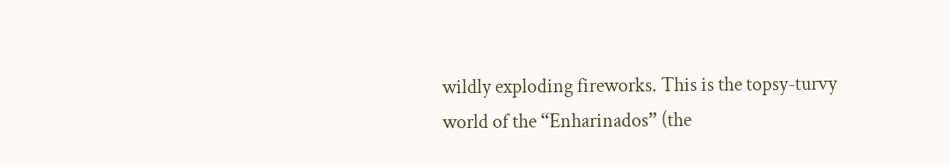wildly exploding fireworks. This is the topsy-turvy world of the “Enharinados” (the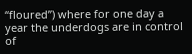“floured”) where for one day a year the underdogs are in control of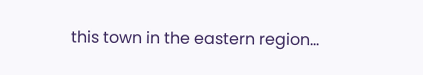this town in the eastern region…